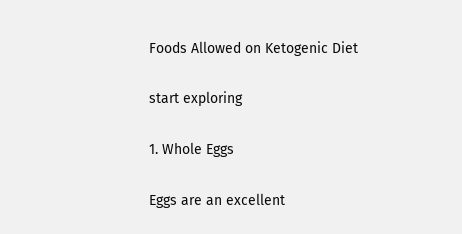Foods Allowed on Ketogenic Diet

start exploring

1. Whole Eggs

Eggs are an excellent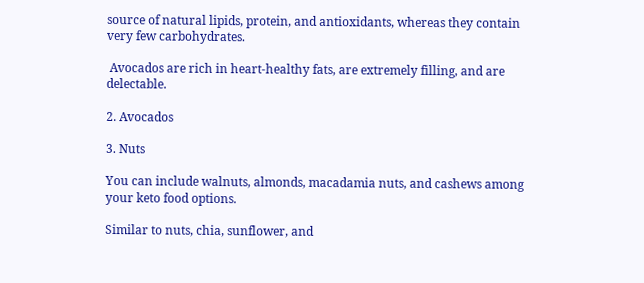source of natural lipids, protein, and antioxidants, whereas they contain very few carbohydrates.

 Avocados are rich in heart-healthy fats, are extremely filling, and are delectable.

2. Avocados

3. Nuts

You can include walnuts, almonds, macadamia nuts, and cashews among your keto food options.

Similar to nuts, chia, sunflower, and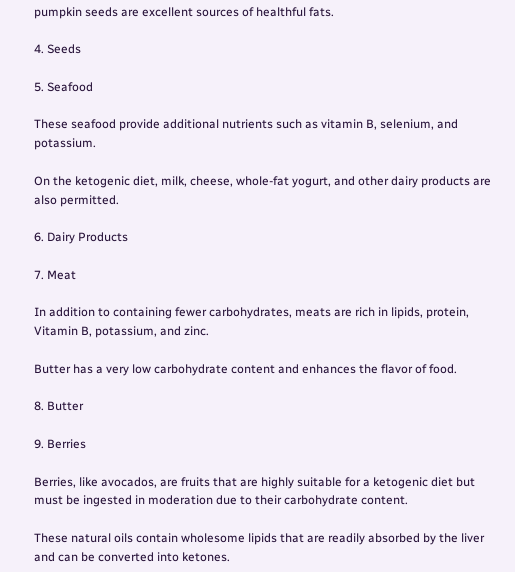pumpkin seeds are excellent sources of healthful fats.

4. Seeds

5. Seafood

These seafood provide additional nutrients such as vitamin B, selenium, and potassium.

On the ketogenic diet, milk, cheese, whole-fat yogurt, and other dairy products are also permitted.

6. Dairy Products

7. Meat

In addition to containing fewer carbohydrates, meats are rich in lipids, protein, Vitamin B, potassium, and zinc.

Butter has a very low carbohydrate content and enhances the flavor of food.

8. Butter

9. Berries

Berries, like avocados, are fruits that are highly suitable for a ketogenic diet but must be ingested in moderation due to their carbohydrate content.

These natural oils contain wholesome lipids that are readily absorbed by the liver and can be converted into ketones.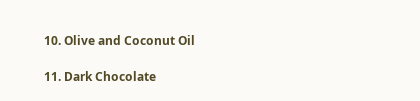10. Olive and Coconut Oil

11. Dark Chocolate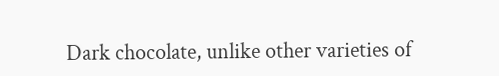Dark chocolate, unlike other varieties of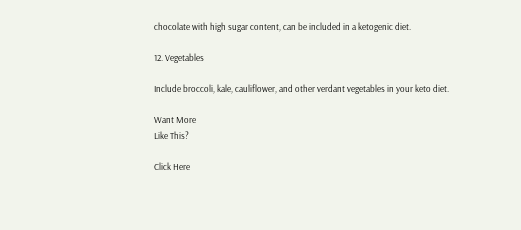chocolate with high sugar content, can be included in a ketogenic diet.

12. Vegetables

Include broccoli, kale, cauliflower, and other verdant vegetables in your keto diet.

Want More
Like This?

Click Here